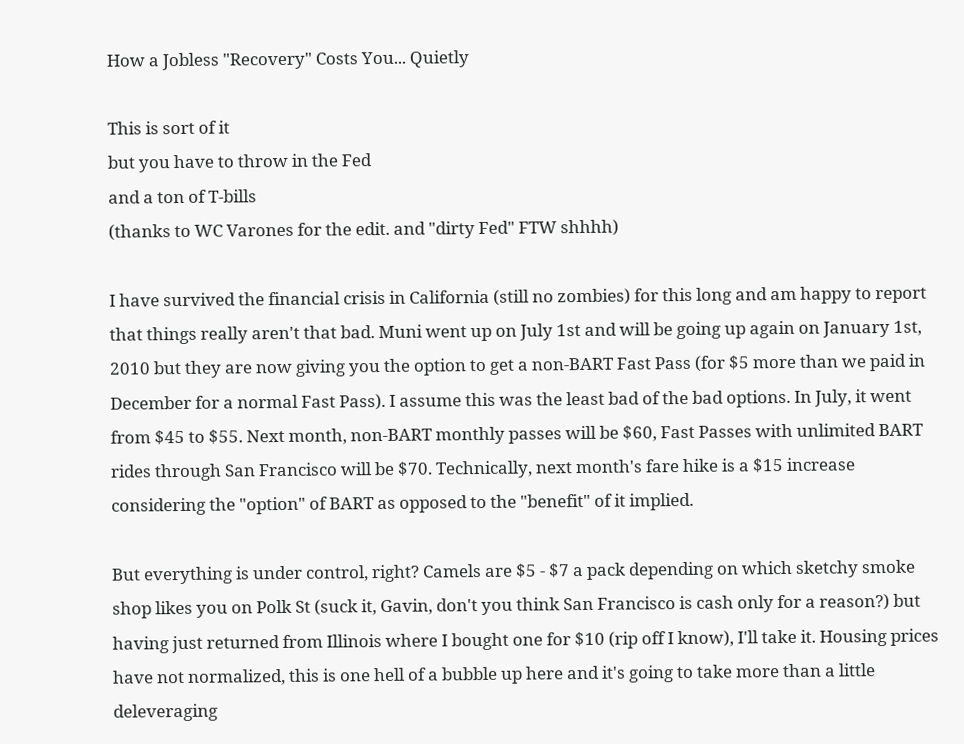How a Jobless "Recovery" Costs You... Quietly

This is sort of it
but you have to throw in the Fed
and a ton of T-bills
(thanks to WC Varones for the edit. and "dirty Fed" FTW shhhh)

I have survived the financial crisis in California (still no zombies) for this long and am happy to report that things really aren't that bad. Muni went up on July 1st and will be going up again on January 1st, 2010 but they are now giving you the option to get a non-BART Fast Pass (for $5 more than we paid in December for a normal Fast Pass). I assume this was the least bad of the bad options. In July, it went from $45 to $55. Next month, non-BART monthly passes will be $60, Fast Passes with unlimited BART rides through San Francisco will be $70. Technically, next month's fare hike is a $15 increase considering the "option" of BART as opposed to the "benefit" of it implied.

But everything is under control, right? Camels are $5 - $7 a pack depending on which sketchy smoke shop likes you on Polk St (suck it, Gavin, don't you think San Francisco is cash only for a reason?) but having just returned from Illinois where I bought one for $10 (rip off I know), I'll take it. Housing prices have not normalized, this is one hell of a bubble up here and it's going to take more than a little deleveraging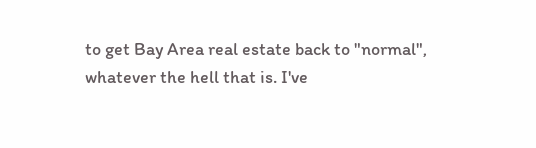to get Bay Area real estate back to "normal", whatever the hell that is. I've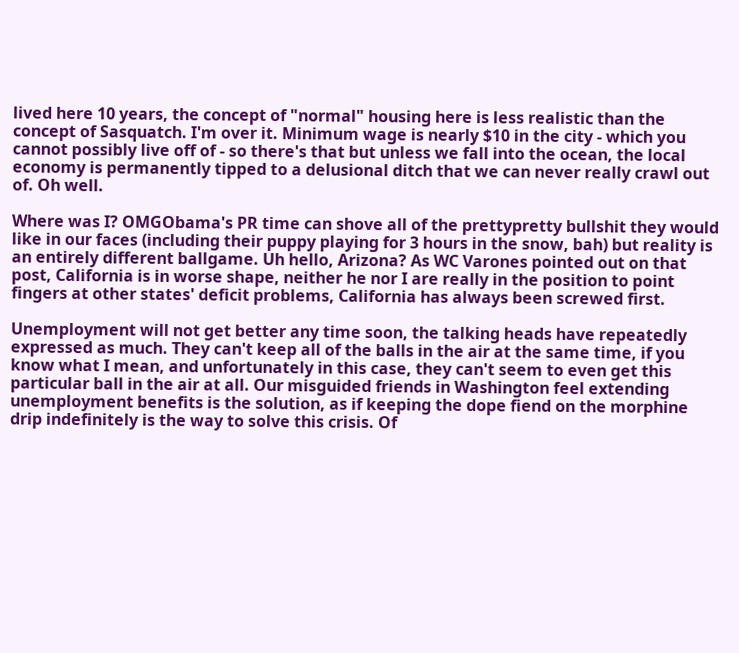lived here 10 years, the concept of "normal" housing here is less realistic than the concept of Sasquatch. I'm over it. Minimum wage is nearly $10 in the city - which you cannot possibly live off of - so there's that but unless we fall into the ocean, the local economy is permanently tipped to a delusional ditch that we can never really crawl out of. Oh well.

Where was I? OMGObama's PR time can shove all of the prettypretty bullshit they would like in our faces (including their puppy playing for 3 hours in the snow, bah) but reality is an entirely different ballgame. Uh hello, Arizona? As WC Varones pointed out on that post, California is in worse shape, neither he nor I are really in the position to point fingers at other states' deficit problems, California has always been screwed first.

Unemployment will not get better any time soon, the talking heads have repeatedly expressed as much. They can't keep all of the balls in the air at the same time, if you know what I mean, and unfortunately in this case, they can't seem to even get this particular ball in the air at all. Our misguided friends in Washington feel extending unemployment benefits is the solution, as if keeping the dope fiend on the morphine drip indefinitely is the way to solve this crisis. Of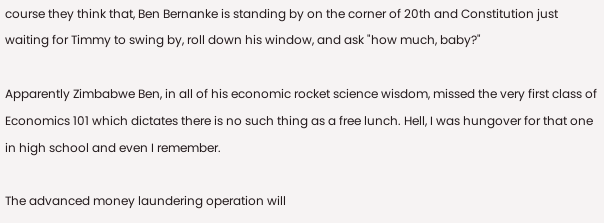course they think that, Ben Bernanke is standing by on the corner of 20th and Constitution just waiting for Timmy to swing by, roll down his window, and ask "how much, baby?"

Apparently Zimbabwe Ben, in all of his economic rocket science wisdom, missed the very first class of Economics 101 which dictates there is no such thing as a free lunch. Hell, I was hungover for that one in high school and even I remember.

The advanced money laundering operation will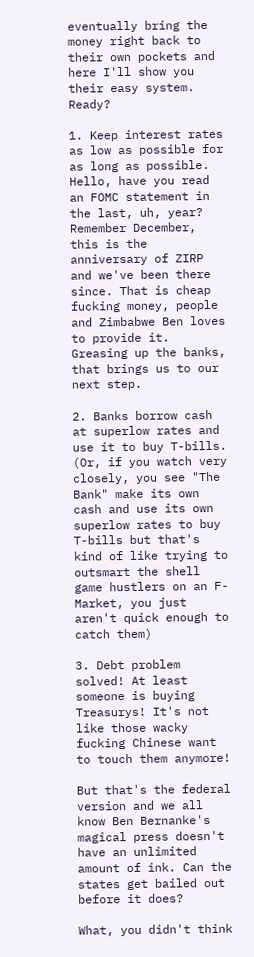eventually bring the money right back to their own pockets and here I'll show you their easy system. Ready?

1. Keep interest rates as low as possible for as long as possible. Hello, have you read an FOMC statement in the last, uh, year? Remember December, this is the anniversary of ZIRP and we've been there since. That is cheap fucking money, people and Zimbabwe Ben loves to provide it. Greasing up the banks, that brings us to our next step.

2. Banks borrow cash at superlow rates and use it to buy T-bills. (Or, if you watch very closely, you see "The Bank" make its own cash and use its own superlow rates to buy T-bills but that's kind of like trying to outsmart the shell game hustlers on an F-Market, you just aren't quick enough to catch them)

3. Debt problem solved! At least someone is buying Treasurys! It's not like those wacky fucking Chinese want to touch them anymore!

But that's the federal version and we all know Ben Bernanke's magical press doesn't have an unlimited amount of ink. Can the states get bailed out before it does?

What, you didn't think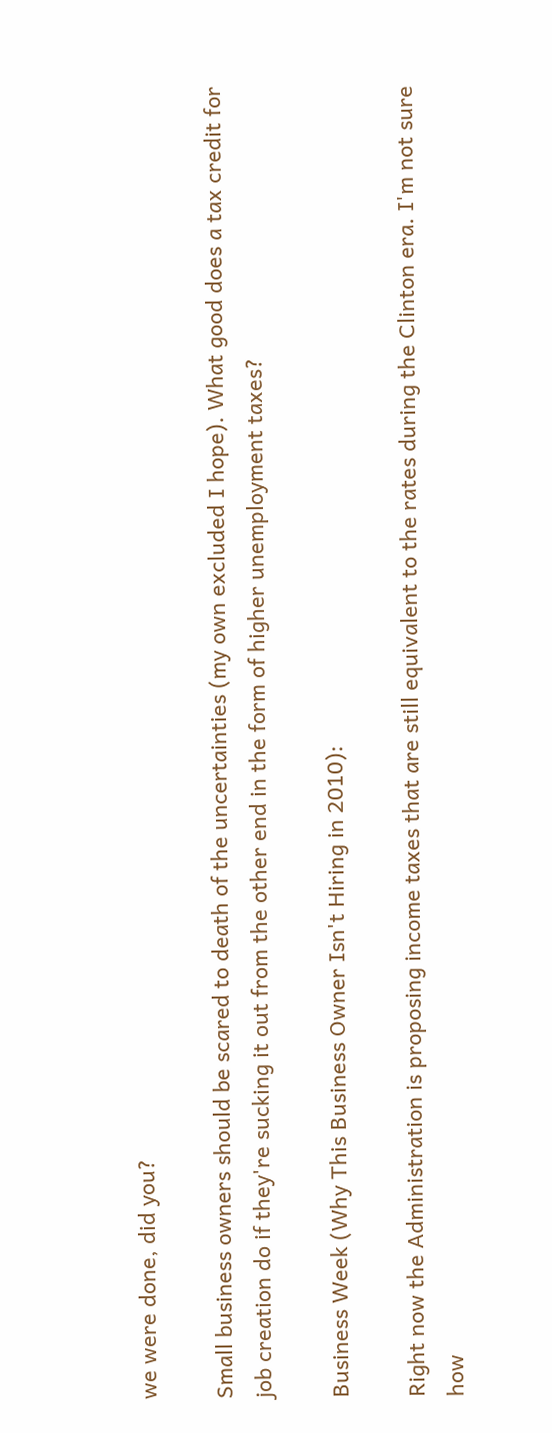we were done, did you?

Small business owners should be scared to death of the uncertainties (my own excluded I hope). What good does a tax credit for job creation do if they're sucking it out from the other end in the form of higher unemployment taxes?

Business Week (Why This Business Owner Isn't Hiring in 2010):

Right now the Administration is proposing income taxes that are still equivalent to the rates during the Clinton era. I'm not sure how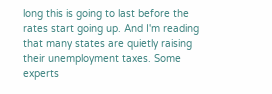long this is going to last before the rates start going up. And I'm reading that many states are quietly raising their unemployment taxes. Some experts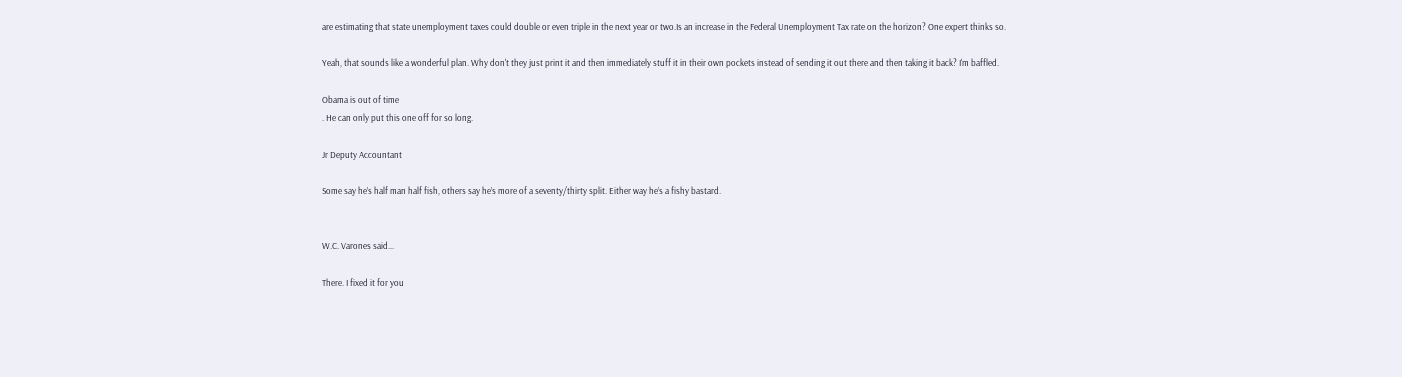are estimating that state unemployment taxes could double or even triple in the next year or two.Is an increase in the Federal Unemployment Tax rate on the horizon? One expert thinks so.

Yeah, that sounds like a wonderful plan. Why don't they just print it and then immediately stuff it in their own pockets instead of sending it out there and then taking it back? I'm baffled.

Obama is out of time
. He can only put this one off for so long.

Jr Deputy Accountant

Some say he’s half man half fish, others say he’s more of a seventy/thirty split. Either way he’s a fishy bastard.


W.C. Varones said...

There. I fixed it for you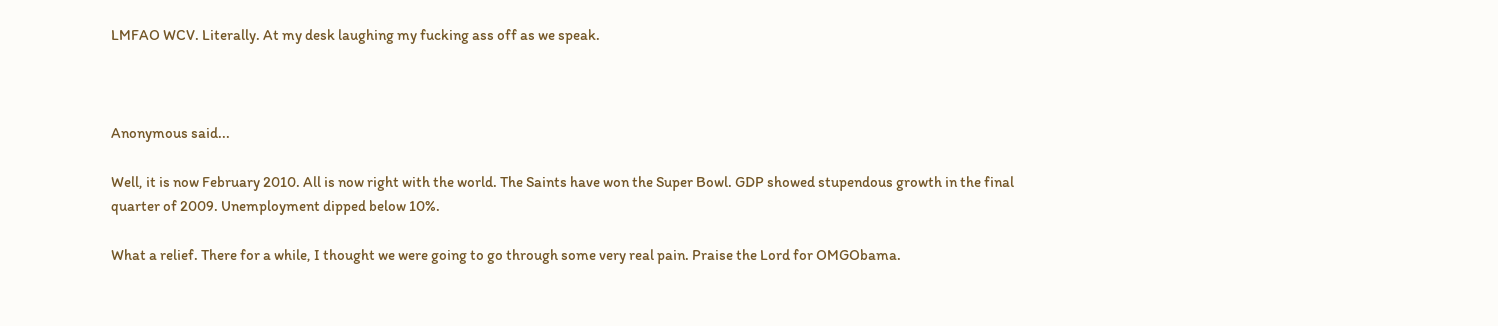LMFAO WCV. Literally. At my desk laughing my fucking ass off as we speak.



Anonymous said...

Well, it is now February 2010. All is now right with the world. The Saints have won the Super Bowl. GDP showed stupendous growth in the final quarter of 2009. Unemployment dipped below 10%.

What a relief. There for a while, I thought we were going to go through some very real pain. Praise the Lord for OMGObama.